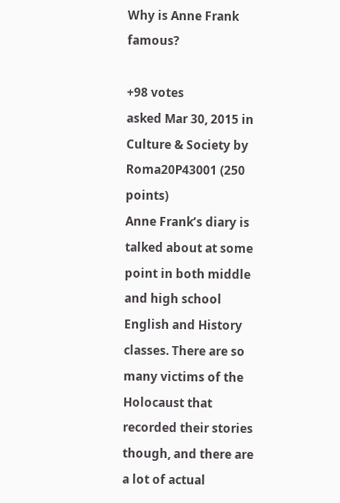Why is Anne Frank famous?

+98 votes
asked Mar 30, 2015 in Culture & Society by Roma20P43001 (250 points)
Anne Frank’s diary is talked about at some point in both middle and high school English and History classes. There are so many victims of the Holocaust that recorded their stories though, and there are a lot of actual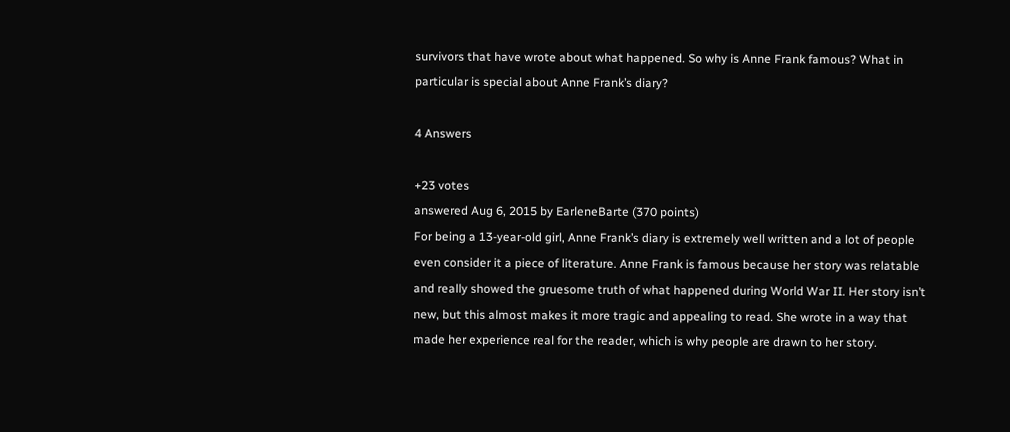survivors that have wrote about what happened. So why is Anne Frank famous? What in particular is special about Anne Frank’s diary?

4 Answers

+23 votes
answered Aug 6, 2015 by EarleneBarte (370 points)
For being a 13-year-old girl, Anne Frank’s diary is extremely well written and a lot of people even consider it a piece of literature. Anne Frank is famous because her story was relatable and really showed the gruesome truth of what happened during World War II. Her story isn’t new, but this almost makes it more tragic and appealing to read. She wrote in a way that made her experience real for the reader, which is why people are drawn to her story.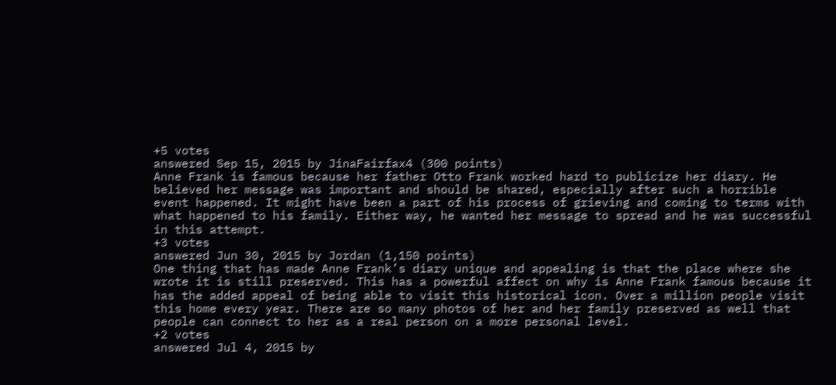+5 votes
answered Sep 15, 2015 by JinaFairfax4 (300 points)
Anne Frank is famous because her father Otto Frank worked hard to publicize her diary. He believed her message was important and should be shared, especially after such a horrible event happened. It might have been a part of his process of grieving and coming to terms with what happened to his family. Either way, he wanted her message to spread and he was successful in this attempt.
+3 votes
answered Jun 30, 2015 by Jordan (1,150 points)
One thing that has made Anne Frank’s diary unique and appealing is that the place where she wrote it is still preserved. This has a powerful affect on why is Anne Frank famous because it has the added appeal of being able to visit this historical icon. Over a million people visit this home every year. There are so many photos of her and her family preserved as well that people can connect to her as a real person on a more personal level.
+2 votes
answered Jul 4, 2015 by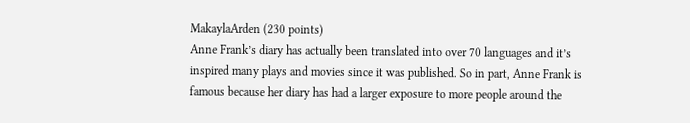MakaylaArden (230 points)
Anne Frank’s diary has actually been translated into over 70 languages and it’s inspired many plays and movies since it was published. So in part, Anne Frank is famous because her diary has had a larger exposure to more people around the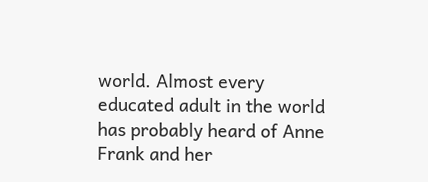world. Almost every educated adult in the world has probably heard of Anne Frank and her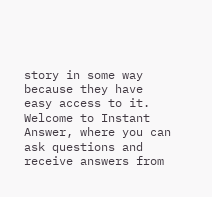story in some way because they have easy access to it.
Welcome to Instant Answer, where you can ask questions and receive answers from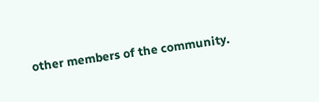other members of the community.